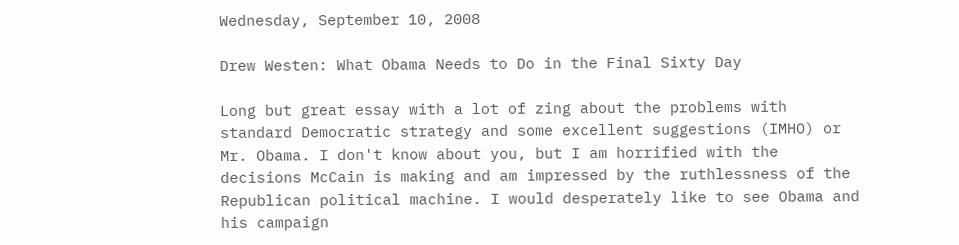Wednesday, September 10, 2008

Drew Westen: What Obama Needs to Do in the Final Sixty Day

Long but great essay with a lot of zing about the problems with standard Democratic strategy and some excellent suggestions (IMHO) or Mr. Obama. I don't know about you, but I am horrified with the decisions McCain is making and am impressed by the ruthlessness of the Republican political machine. I would desperately like to see Obama and his campaign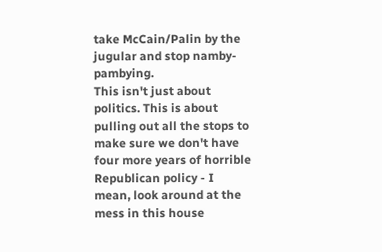take McCain/Palin by the jugular and stop namby-pambying.
This isn't just about politics. This is about pulling out all the stops to make sure we don't have four more years of horrible Republican policy - I mean, look around at the mess in this house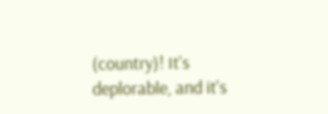(country)! It's deplorable, and it's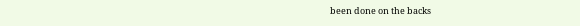been done on the backs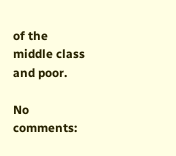of the middle class and poor.

No comments: